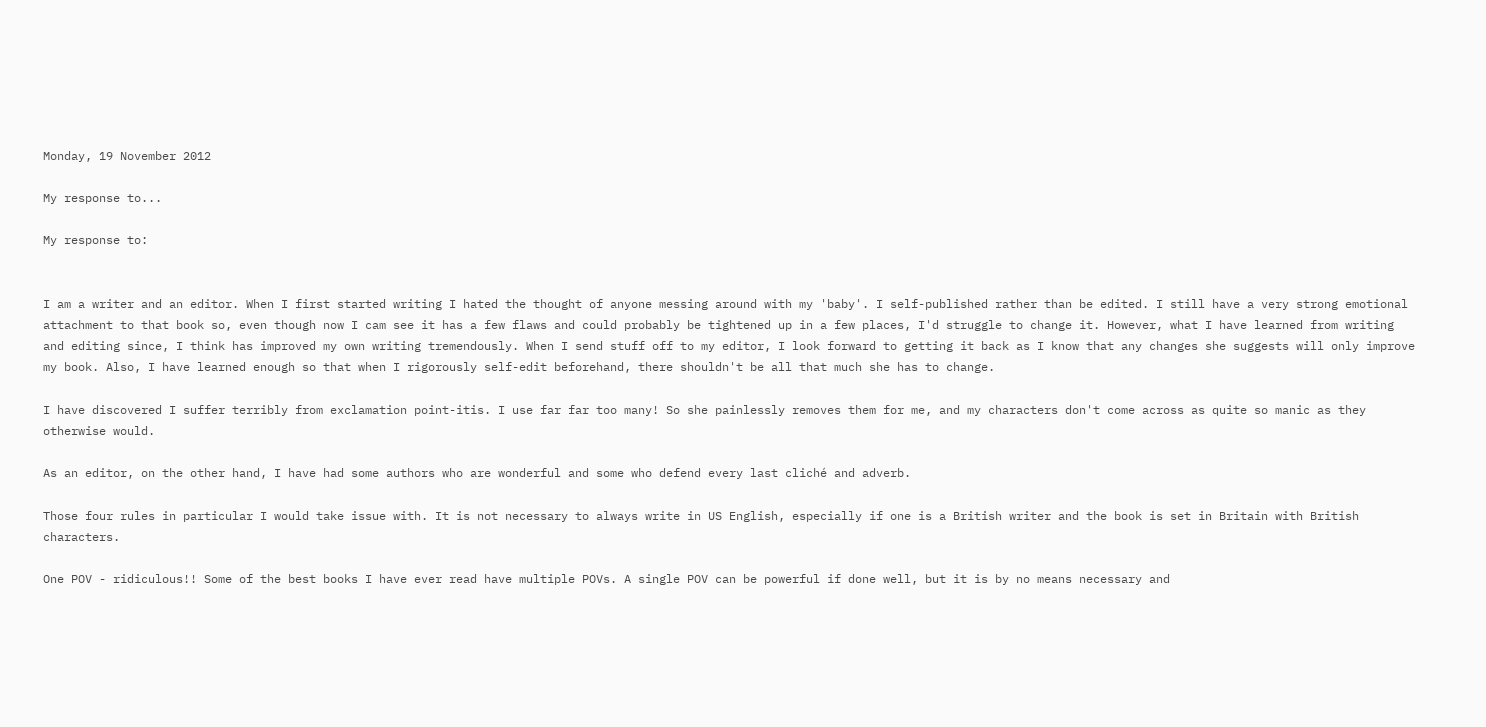Monday, 19 November 2012

My response to...

My response to:


I am a writer and an editor. When I first started writing I hated the thought of anyone messing around with my 'baby'. I self-published rather than be edited. I still have a very strong emotional attachment to that book so, even though now I cam see it has a few flaws and could probably be tightened up in a few places, I'd struggle to change it. However, what I have learned from writing and editing since, I think has improved my own writing tremendously. When I send stuff off to my editor, I look forward to getting it back as I know that any changes she suggests will only improve my book. Also, I have learned enough so that when I rigorously self-edit beforehand, there shouldn't be all that much she has to change.

I have discovered I suffer terribly from exclamation point-itis. I use far far too many! So she painlessly removes them for me, and my characters don't come across as quite so manic as they otherwise would.

As an editor, on the other hand, I have had some authors who are wonderful and some who defend every last cliché and adverb.

Those four rules in particular I would take issue with. It is not necessary to always write in US English, especially if one is a British writer and the book is set in Britain with British characters.

One POV - ridiculous!! Some of the best books I have ever read have multiple POVs. A single POV can be powerful if done well, but it is by no means necessary and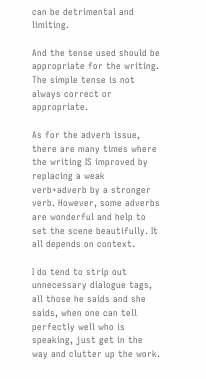can be detrimental and limiting.

And the tense used should be appropriate for the writing. The simple tense is not always correct or appropriate.

As for the adverb issue, there are many times where the writing IS improved by replacing a weak verb+adverb by a stronger verb. However, some adverbs are wonderful and help to set the scene beautifully. It all depends on context.

I do tend to strip out unnecessary dialogue tags, all those he saids and she saids, when one can tell perfectly well who is speaking, just get in the way and clutter up the work.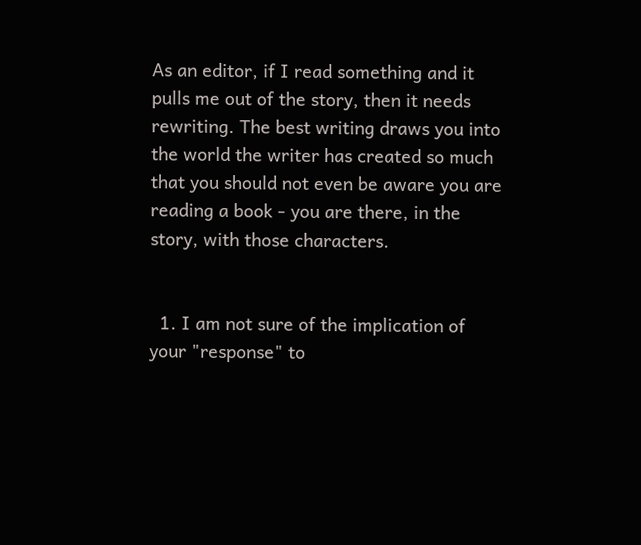As an editor, if I read something and it pulls me out of the story, then it needs rewriting. The best writing draws you into the world the writer has created so much that you should not even be aware you are reading a book - you are there, in the story, with those characters.


  1. I am not sure of the implication of your "response" to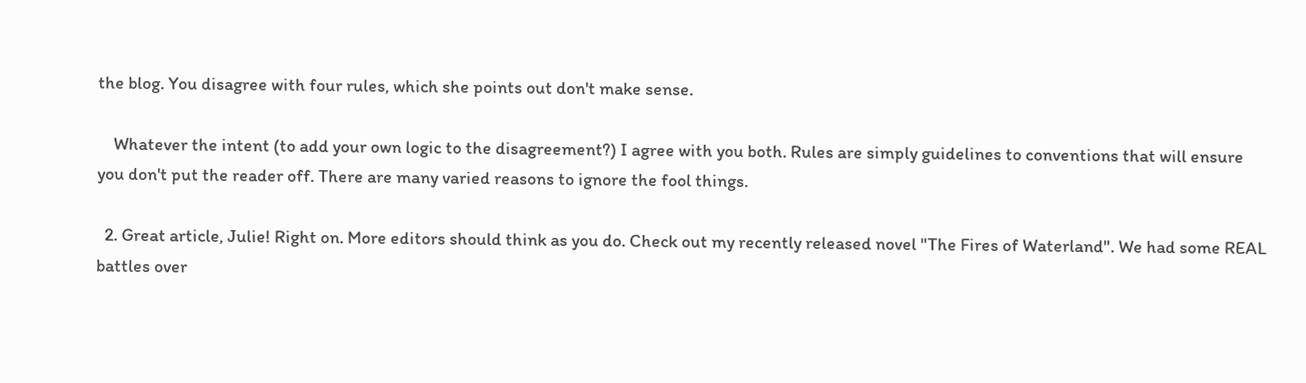the blog. You disagree with four rules, which she points out don't make sense.

    Whatever the intent (to add your own logic to the disagreement?) I agree with you both. Rules are simply guidelines to conventions that will ensure you don't put the reader off. There are many varied reasons to ignore the fool things.

  2. Great article, Julie! Right on. More editors should think as you do. Check out my recently released novel "The Fires of Waterland". We had some REAL battles over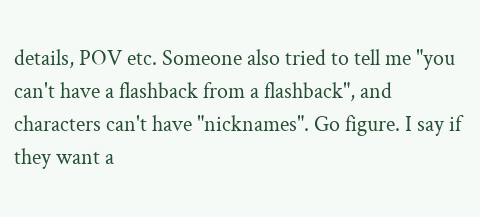details, POV etc. Someone also tried to tell me "you can't have a flashback from a flashback", and characters can't have "nicknames". Go figure. I say if they want a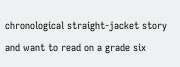chronological straight-jacket story and want to read on a grade six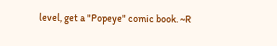level, get a "Popeye" comic book. ~R